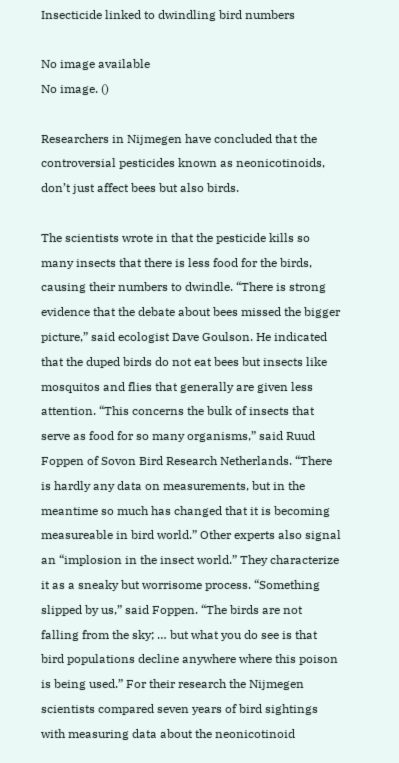Insecticide linked to dwindling bird numbers

No image available
No image. ()

Researchers in Nijmegen have concluded that the controversial pesticides known as neonicotinoids, don’t just affect bees but also birds.

The scientists wrote in that the pesticide kills so many insects that there is less food for the birds, causing their numbers to dwindle. “There is strong evidence that the debate about bees missed the bigger picture,” said ecologist Dave Goulson. He indicated that the duped birds do not eat bees but insects like mosquitos and flies that generally are given less attention. “This concerns the bulk of insects that serve as food for so many organisms,” said Ruud Foppen of Sovon Bird Research Netherlands. “There is hardly any data on measurements, but in the meantime so much has changed that it is becoming measureable in bird world.” Other experts also signal an “implosion in the insect world.” They characterize it as a sneaky but worrisome process. “Something slipped by us,” said Foppen. “The birds are not falling from the sky; … but what you do see is that bird populations decline anywhere where this poison is being used.” For their research the Nijmegen scientists compared seven years of bird sightings with measuring data about the neonicotinoid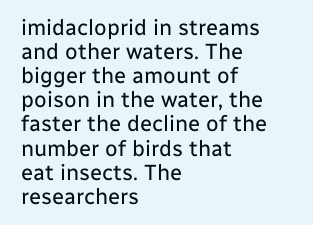imidacloprid in streams and other waters. The bigger the amount of poison in the water, the faster the decline of the number of birds that eat insects. The researchers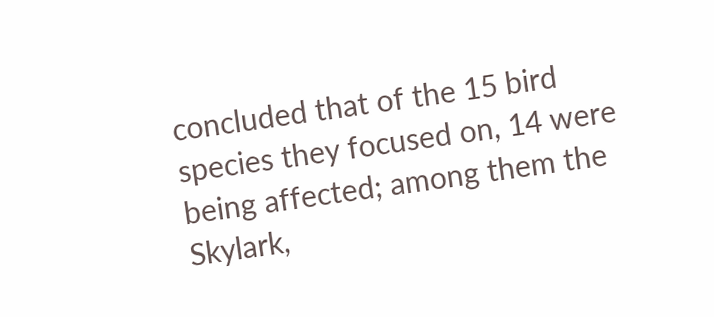concluded that of the 15 bird species they focused on, 14 were being affected; among them the Skylark,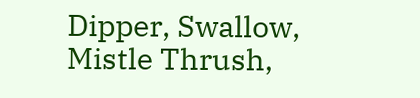Dipper, Swallow, Mistle Thrush,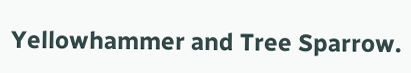Yellowhammer and Tree Sparrow.